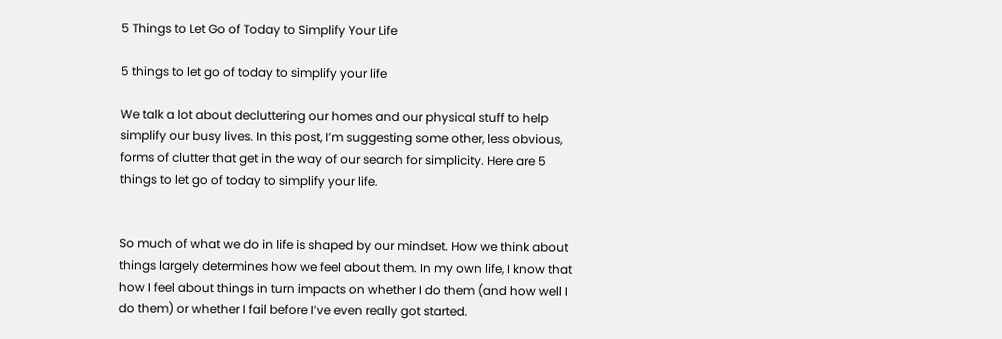5 Things to Let Go of Today to Simplify Your Life

5 things to let go of today to simplify your life

We talk a lot about decluttering our homes and our physical stuff to help simplify our busy lives. In this post, I’m suggesting some other, less obvious, forms of clutter that get in the way of our search for simplicity. Here are 5 things to let go of today to simplify your life.


So much of what we do in life is shaped by our mindset. How we think about things largely determines how we feel about them. In my own life, I know that how I feel about things in turn impacts on whether I do them (and how well I do them) or whether I fail before I’ve even really got started.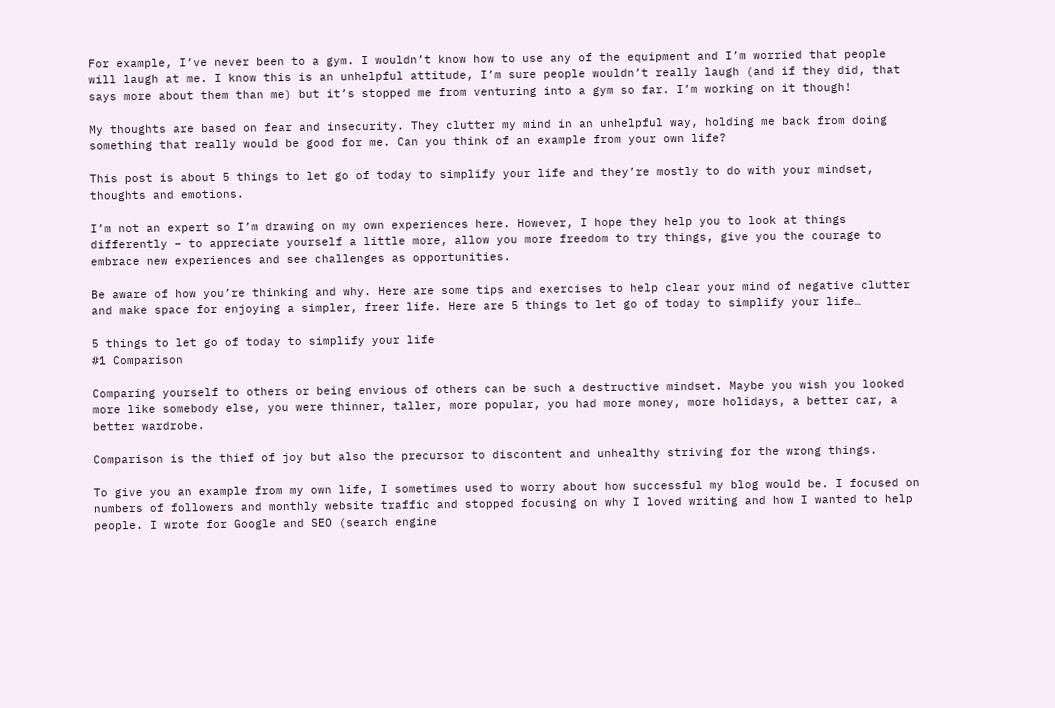For example, I’ve never been to a gym. I wouldn’t know how to use any of the equipment and I’m worried that people will laugh at me. I know this is an unhelpful attitude, I’m sure people wouldn’t really laugh (and if they did, that says more about them than me) but it’s stopped me from venturing into a gym so far. I’m working on it though!

My thoughts are based on fear and insecurity. They clutter my mind in an unhelpful way, holding me back from doing something that really would be good for me. Can you think of an example from your own life?

This post is about 5 things to let go of today to simplify your life and they’re mostly to do with your mindset, thoughts and emotions.

I’m not an expert so I’m drawing on my own experiences here. However, I hope they help you to look at things differently – to appreciate yourself a little more, allow you more freedom to try things, give you the courage to embrace new experiences and see challenges as opportunities.

Be aware of how you’re thinking and why. Here are some tips and exercises to help clear your mind of negative clutter and make space for enjoying a simpler, freer life. Here are 5 things to let go of today to simplify your life…

5 things to let go of today to simplify your life
#1 Comparison

Comparing yourself to others or being envious of others can be such a destructive mindset. Maybe you wish you looked more like somebody else, you were thinner, taller, more popular, you had more money, more holidays, a better car, a better wardrobe.

Comparison is the thief of joy but also the precursor to discontent and unhealthy striving for the wrong things.

To give you an example from my own life, I sometimes used to worry about how successful my blog would be. I focused on numbers of followers and monthly website traffic and stopped focusing on why I loved writing and how I wanted to help people. I wrote for Google and SEO (search engine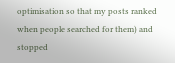optimisation so that my posts ranked when people searched for them) and stopped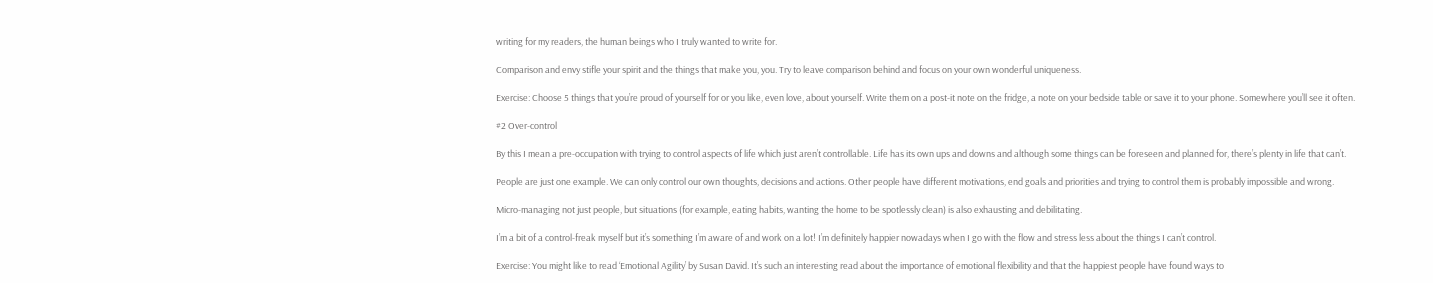writing for my readers, the human beings who I truly wanted to write for.

Comparison and envy stifle your spirit and the things that make you, you. Try to leave comparison behind and focus on your own wonderful uniqueness.

Exercise: Choose 5 things that you’re proud of yourself for or you like, even love, about yourself. Write them on a post-it note on the fridge, a note on your bedside table or save it to your phone. Somewhere you’ll see it often.

#2 Over-control

By this I mean a pre-occupation with trying to control aspects of life which just aren’t controllable. Life has its own ups and downs and although some things can be foreseen and planned for, there’s plenty in life that can’t.

People are just one example. We can only control our own thoughts, decisions and actions. Other people have different motivations, end goals and priorities and trying to control them is probably impossible and wrong.

Micro-managing not just people, but situations (for example, eating habits, wanting the home to be spotlessly clean) is also exhausting and debilitating.

I’m a bit of a control-freak myself but it’s something I’m aware of and work on a lot! I’m definitely happier nowadays when I go with the flow and stress less about the things I can’t control.

Exercise: You might like to read ‘Emotional Agility’ by Susan David. It’s such an interesting read about the importance of emotional flexibility and that the happiest people have found ways to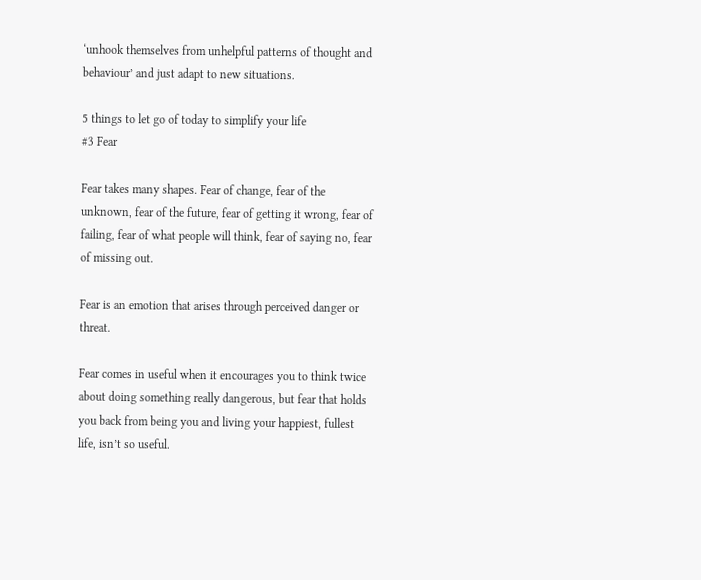‘unhook themselves from unhelpful patterns of thought and behaviour’ and just adapt to new situations.

5 things to let go of today to simplify your life
#3 Fear

Fear takes many shapes. Fear of change, fear of the unknown, fear of the future, fear of getting it wrong, fear of failing, fear of what people will think, fear of saying no, fear of missing out.

Fear is an emotion that arises through perceived danger or threat.

Fear comes in useful when it encourages you to think twice about doing something really dangerous, but fear that holds you back from being you and living your happiest, fullest life, isn’t so useful.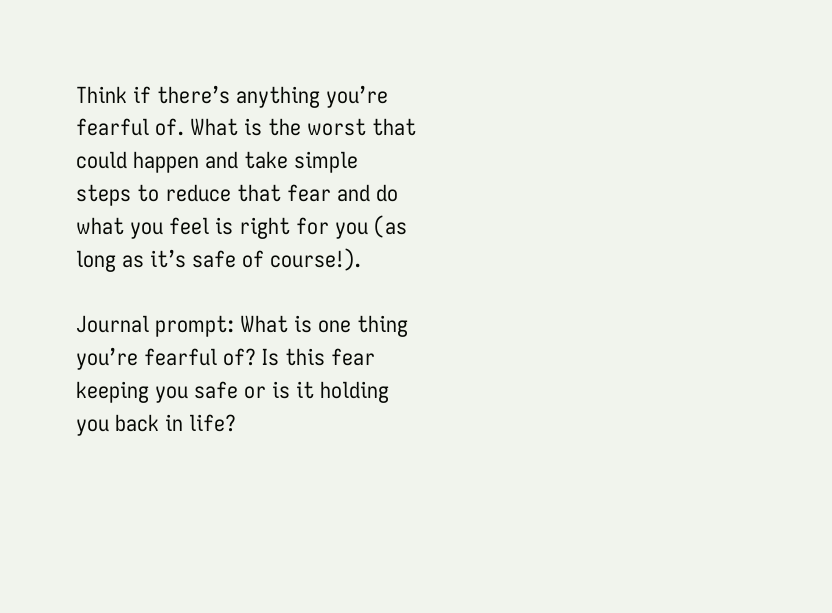Think if there’s anything you’re fearful of. What is the worst that could happen and take simple steps to reduce that fear and do what you feel is right for you (as long as it’s safe of course!).

Journal prompt: What is one thing you’re fearful of? Is this fear keeping you safe or is it holding you back in life?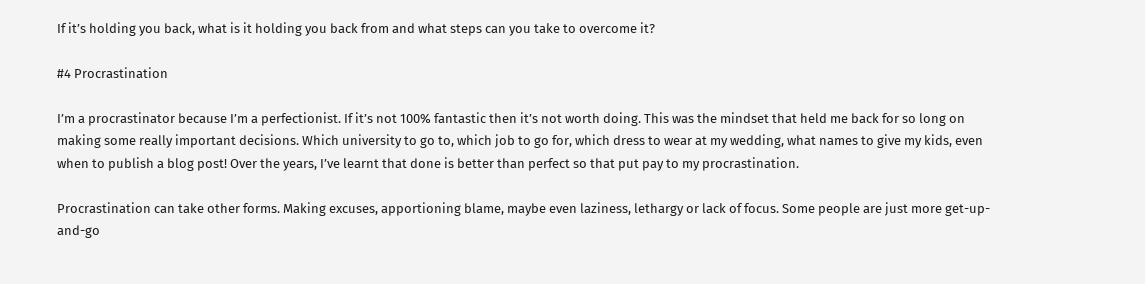If it’s holding you back, what is it holding you back from and what steps can you take to overcome it?

#4 Procrastination

I’m a procrastinator because I’m a perfectionist. If it’s not 100% fantastic then it’s not worth doing. This was the mindset that held me back for so long on making some really important decisions. Which university to go to, which job to go for, which dress to wear at my wedding, what names to give my kids, even when to publish a blog post! Over the years, I’ve learnt that done is better than perfect so that put pay to my procrastination.

Procrastination can take other forms. Making excuses, apportioning blame, maybe even laziness, lethargy or lack of focus. Some people are just more get-up-and-go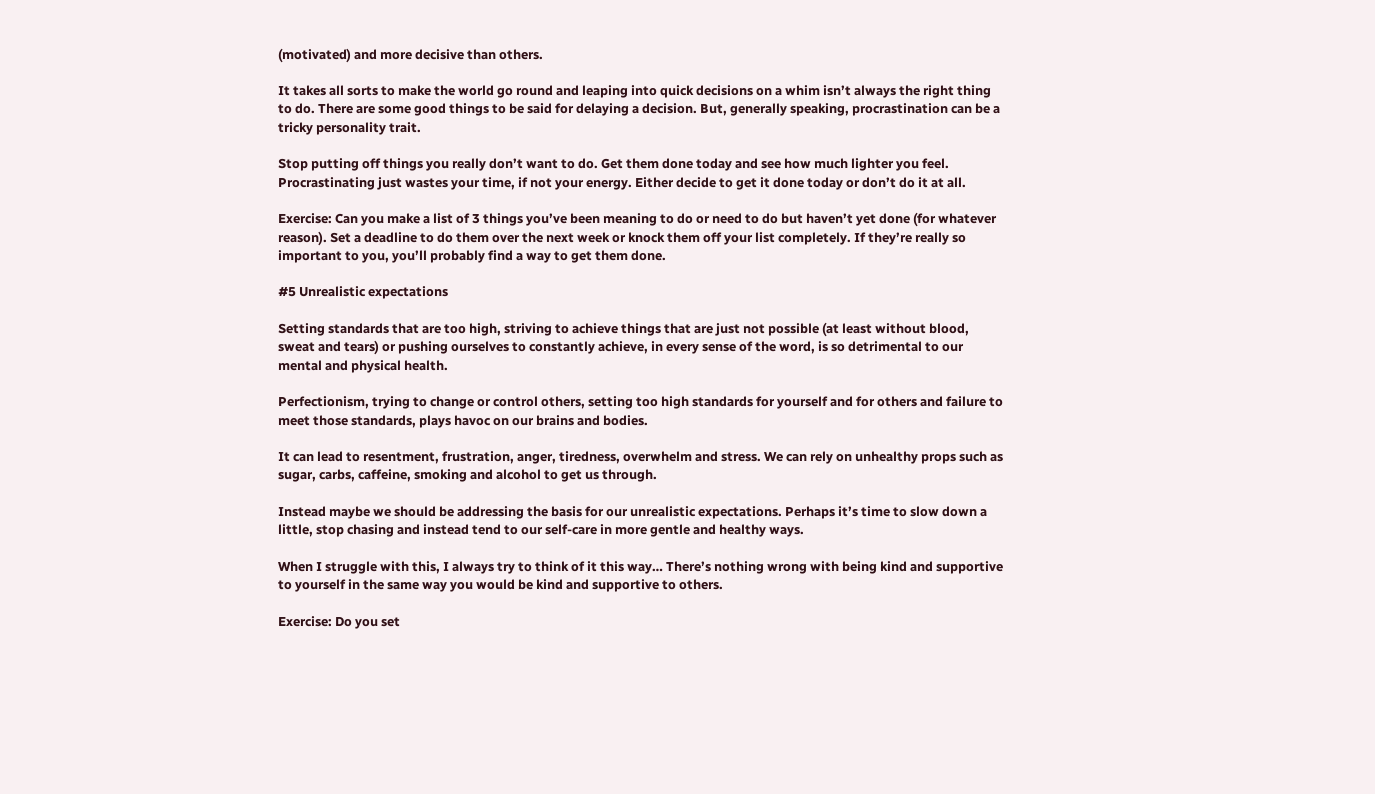(motivated) and more decisive than others.

It takes all sorts to make the world go round and leaping into quick decisions on a whim isn’t always the right thing to do. There are some good things to be said for delaying a decision. But, generally speaking, procrastination can be a tricky personality trait.

Stop putting off things you really don’t want to do. Get them done today and see how much lighter you feel. Procrastinating just wastes your time, if not your energy. Either decide to get it done today or don’t do it at all.

Exercise: Can you make a list of 3 things you’ve been meaning to do or need to do but haven’t yet done (for whatever reason). Set a deadline to do them over the next week or knock them off your list completely. If they’re really so important to you, you’ll probably find a way to get them done.

#5 Unrealistic expectations

Setting standards that are too high, striving to achieve things that are just not possible (at least without blood, sweat and tears) or pushing ourselves to constantly achieve, in every sense of the word, is so detrimental to our mental and physical health.

Perfectionism, trying to change or control others, setting too high standards for yourself and for others and failure to meet those standards, plays havoc on our brains and bodies.

It can lead to resentment, frustration, anger, tiredness, overwhelm and stress. We can rely on unhealthy props such as sugar, carbs, caffeine, smoking and alcohol to get us through.

Instead maybe we should be addressing the basis for our unrealistic expectations. Perhaps it’s time to slow down a little, stop chasing and instead tend to our self-care in more gentle and healthy ways.

When I struggle with this, I always try to think of it this way… There’s nothing wrong with being kind and supportive to yourself in the same way you would be kind and supportive to others.

Exercise: Do you set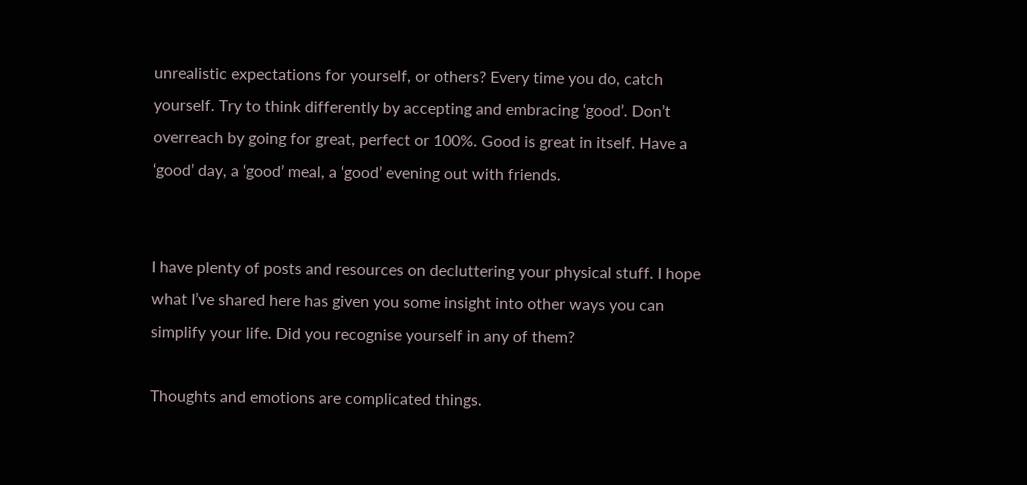unrealistic expectations for yourself, or others? Every time you do, catch yourself. Try to think differently by accepting and embracing ‘good’. Don’t overreach by going for great, perfect or 100%. Good is great in itself. Have a ‘good’ day, a ‘good’ meal, a ‘good’ evening out with friends.


I have plenty of posts and resources on decluttering your physical stuff. I hope what I’ve shared here has given you some insight into other ways you can simplify your life. Did you recognise yourself in any of them?

Thoughts and emotions are complicated things.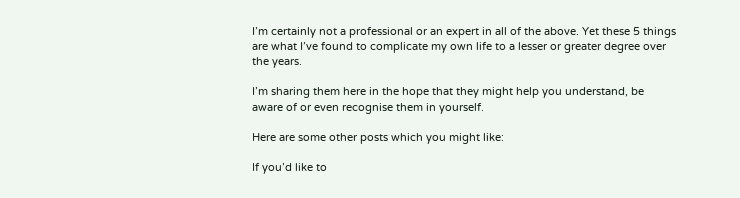I’m certainly not a professional or an expert in all of the above. Yet these 5 things are what I’ve found to complicate my own life to a lesser or greater degree over the years.

I’m sharing them here in the hope that they might help you understand, be aware of or even recognise them in yourself.

Here are some other posts which you might like:

If you’d like to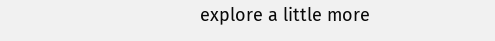explore a little more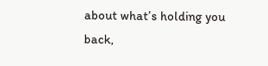about what’s holding you back,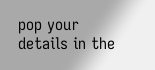pop your details in the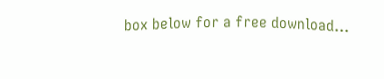box below for a free download…